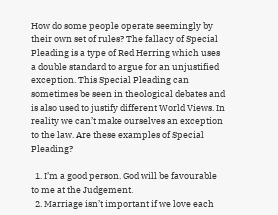How do some people operate seemingly by their own set of rules? The fallacy of Special Pleading is a type of Red Herring which uses a double standard to argue for an unjustified exception. This Special Pleading can sometimes be seen in theological debates and is also used to justify different World Views. In reality we can’t make ourselves an exception to the law. Are these examples of Special Pleading?

  1. I’m a good person. God will be favourable to me at the Judgement.
  2. Marriage isn’t important if we love each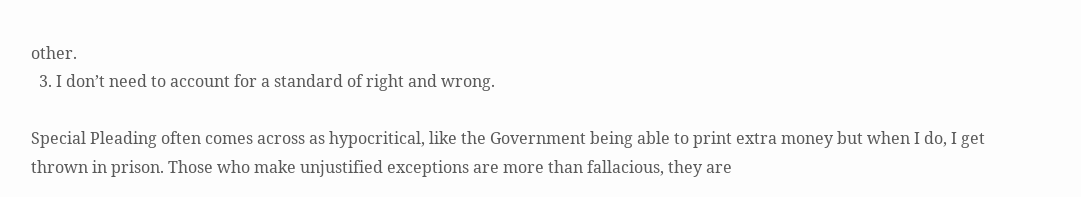other.
  3. I don’t need to account for a standard of right and wrong.

Special Pleading often comes across as hypocritical, like the Government being able to print extra money but when I do, I get thrown in prison. Those who make unjustified exceptions are more than fallacious, they are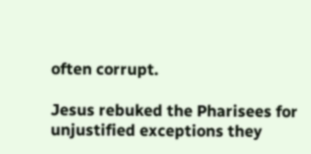often corrupt.

Jesus rebuked the Pharisees for unjustified exceptions they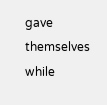gave themselves while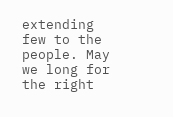extending few to the people. May we long for the right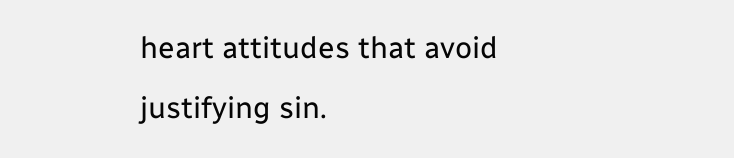heart attitudes that avoid justifying sin.